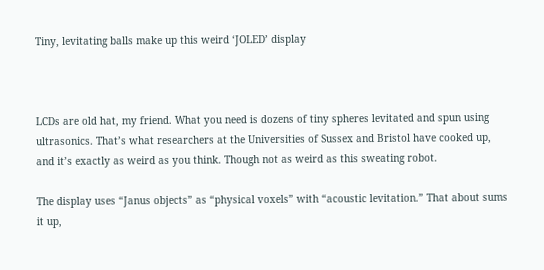Tiny, levitating balls make up this weird ‘JOLED’ display



LCDs are old hat, my friend. What you need is dozens of tiny spheres levitated and spun using ultrasonics. That’s what researchers at the Universities of Sussex and Bristol have cooked up, and it’s exactly as weird as you think. Though not as weird as this sweating robot.

The display uses “Janus objects” as “physical voxels” with “acoustic levitation.” That about sums it up,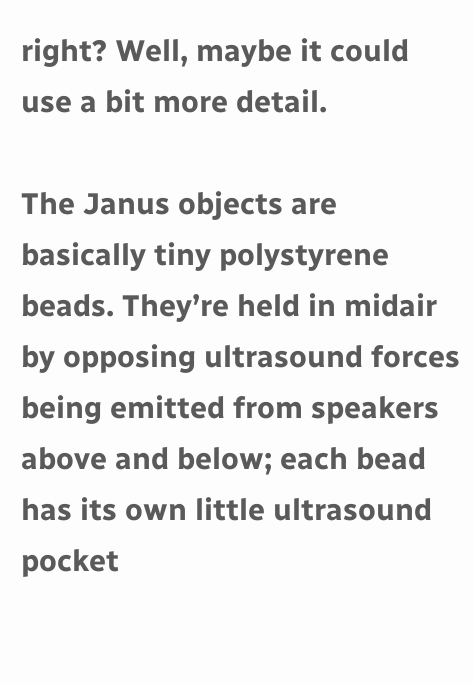right? Well, maybe it could use a bit more detail.

The Janus objects are basically tiny polystyrene beads. They’re held in midair by opposing ultrasound forces being emitted from speakers above and below; each bead has its own little ultrasound pocket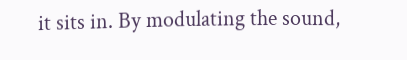it sits in. By modulating the sound,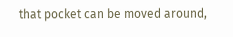that pocket can be moved around,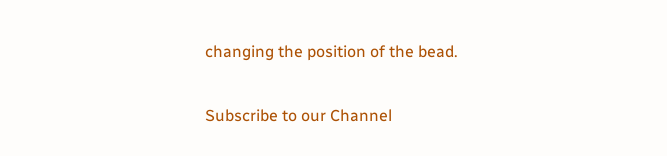changing the position of the bead.

Subscribe to our Channel